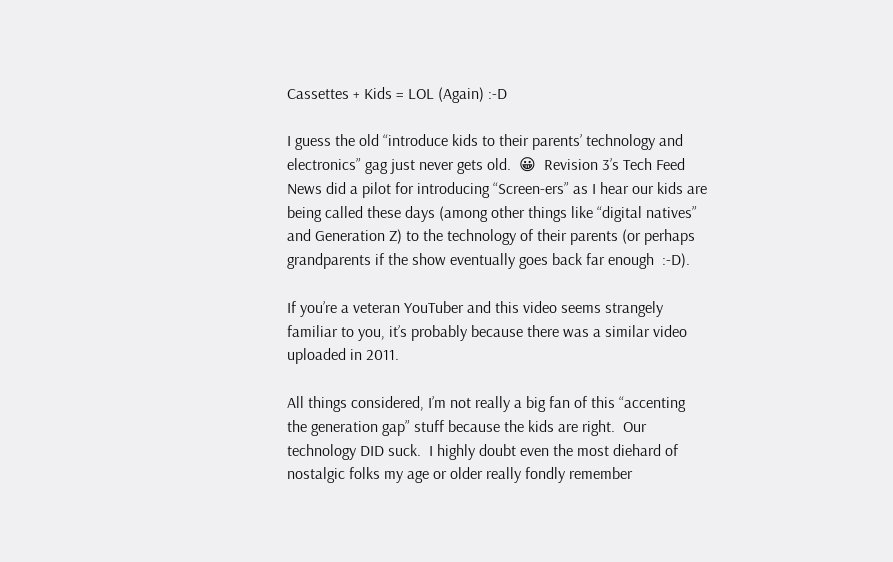Cassettes + Kids = LOL (Again) :-D

I guess the old “introduce kids to their parents’ technology and electronics” gag just never gets old.  😀  Revision 3’s Tech Feed News did a pilot for introducing “Screen-ers” as I hear our kids are being called these days (among other things like “digital natives” and Generation Z) to the technology of their parents (or perhaps grandparents if the show eventually goes back far enough  :-D).

If you’re a veteran YouTuber and this video seems strangely familiar to you, it’s probably because there was a similar video uploaded in 2011.

All things considered, I’m not really a big fan of this “accenting the generation gap” stuff because the kids are right.  Our technology DID suck.  I highly doubt even the most diehard of nostalgic folks my age or older really fondly remember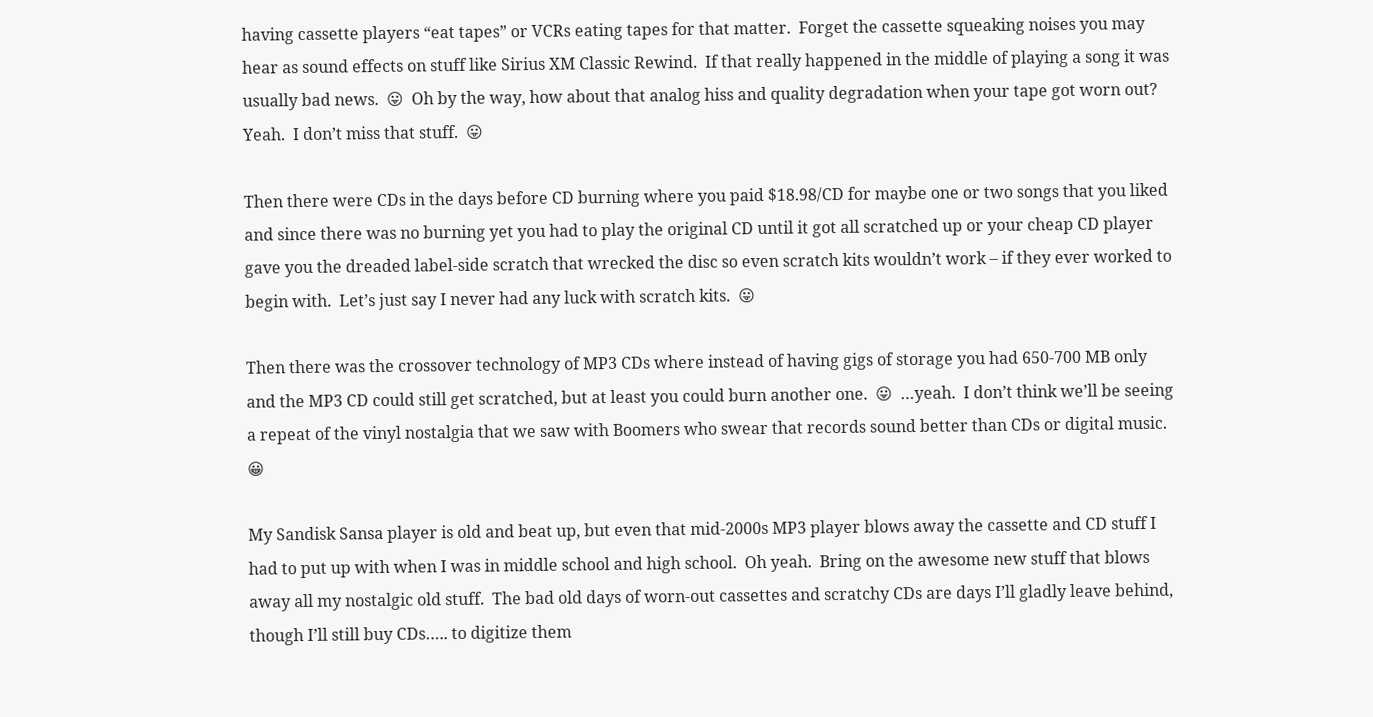having cassette players “eat tapes” or VCRs eating tapes for that matter.  Forget the cassette squeaking noises you may hear as sound effects on stuff like Sirius XM Classic Rewind.  If that really happened in the middle of playing a song it was usually bad news.  😛  Oh by the way, how about that analog hiss and quality degradation when your tape got worn out?  Yeah.  I don’t miss that stuff.  😛

Then there were CDs in the days before CD burning where you paid $18.98/CD for maybe one or two songs that you liked and since there was no burning yet you had to play the original CD until it got all scratched up or your cheap CD player gave you the dreaded label-side scratch that wrecked the disc so even scratch kits wouldn’t work – if they ever worked to begin with.  Let’s just say I never had any luck with scratch kits.  😛

Then there was the crossover technology of MP3 CDs where instead of having gigs of storage you had 650-700 MB only and the MP3 CD could still get scratched, but at least you could burn another one.  😛  …yeah.  I don’t think we’ll be seeing a repeat of the vinyl nostalgia that we saw with Boomers who swear that records sound better than CDs or digital music.  😀

My Sandisk Sansa player is old and beat up, but even that mid-2000s MP3 player blows away the cassette and CD stuff I had to put up with when I was in middle school and high school.  Oh yeah.  Bring on the awesome new stuff that blows away all my nostalgic old stuff.  The bad old days of worn-out cassettes and scratchy CDs are days I’ll gladly leave behind, though I’ll still buy CDs….. to digitize them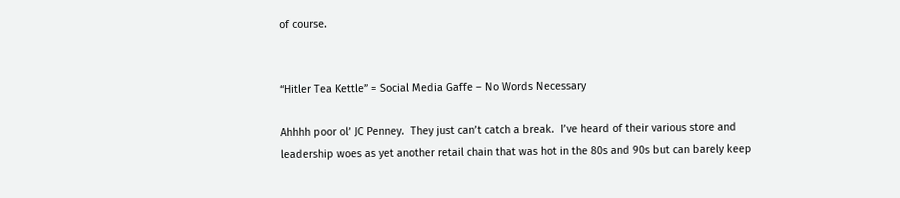of course.


“Hitler Tea Kettle” = Social Media Gaffe – No Words Necessary

Ahhhh poor ol’ JC Penney.  They just can’t catch a break.  I’ve heard of their various store and leadership woes as yet another retail chain that was hot in the 80s and 90s but can barely keep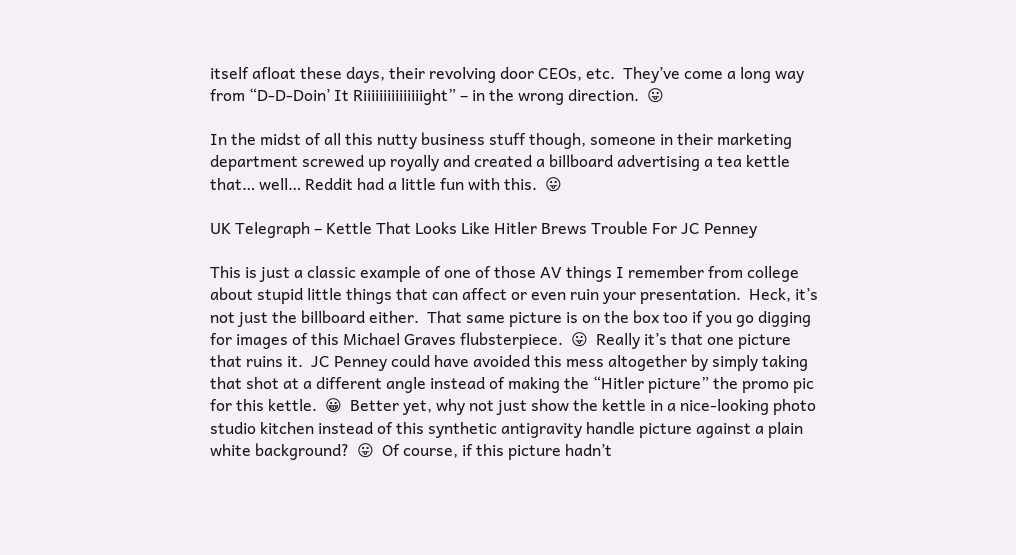itself afloat these days, their revolving door CEOs, etc.  They’ve come a long way from “D-D-Doin’ It Riiiiiiiiiiiiiiight” – in the wrong direction.  😛

In the midst of all this nutty business stuff though, someone in their marketing department screwed up royally and created a billboard advertising a tea kettle that… well… Reddit had a little fun with this.  😛

UK Telegraph – Kettle That Looks Like Hitler Brews Trouble For JC Penney

This is just a classic example of one of those AV things I remember from college about stupid little things that can affect or even ruin your presentation.  Heck, it’s not just the billboard either.  That same picture is on the box too if you go digging for images of this Michael Graves flubsterpiece.  😛  Really it’s that one picture that ruins it.  JC Penney could have avoided this mess altogether by simply taking that shot at a different angle instead of making the “Hitler picture” the promo pic for this kettle.  😀  Better yet, why not just show the kettle in a nice-looking photo studio kitchen instead of this synthetic antigravity handle picture against a plain white background?  😛  Of course, if this picture hadn’t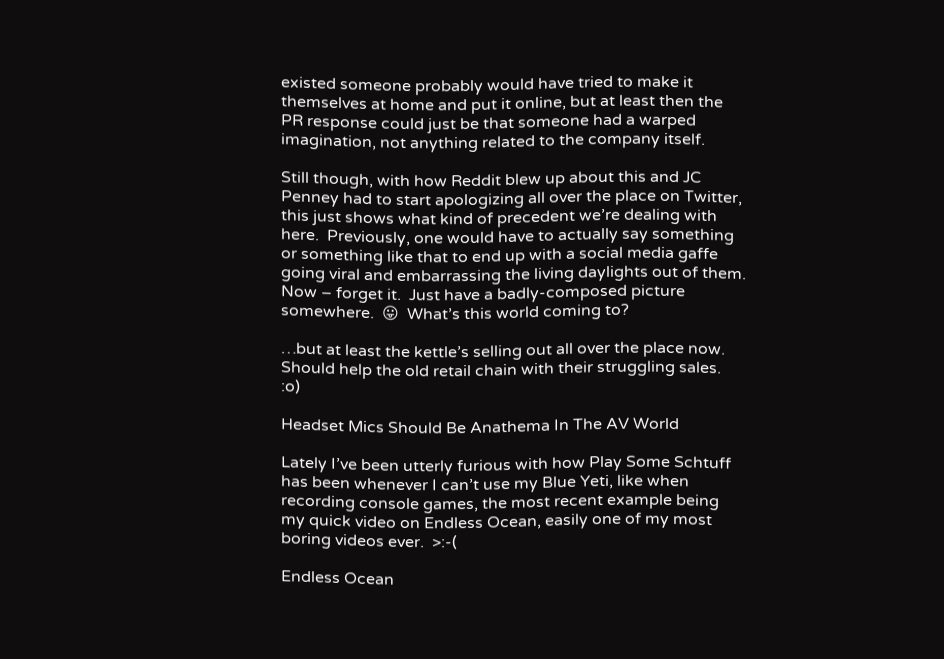existed someone probably would have tried to make it themselves at home and put it online, but at least then the PR response could just be that someone had a warped imagination, not anything related to the company itself.

Still though, with how Reddit blew up about this and JC Penney had to start apologizing all over the place on Twitter, this just shows what kind of precedent we’re dealing with here.  Previously, one would have to actually say something or something like that to end up with a social media gaffe going viral and embarrassing the living daylights out of them.  Now – forget it.  Just have a badly-composed picture somewhere.  😛  What’s this world coming to?

…but at least the kettle’s selling out all over the place now.  Should help the old retail chain with their struggling sales.  :o)

Headset Mics Should Be Anathema In The AV World

Lately I’ve been utterly furious with how Play Some Schtuff has been whenever I can’t use my Blue Yeti, like when recording console games, the most recent example being my quick video on Endless Ocean, easily one of my most boring videos ever.  >:-(

Endless Ocean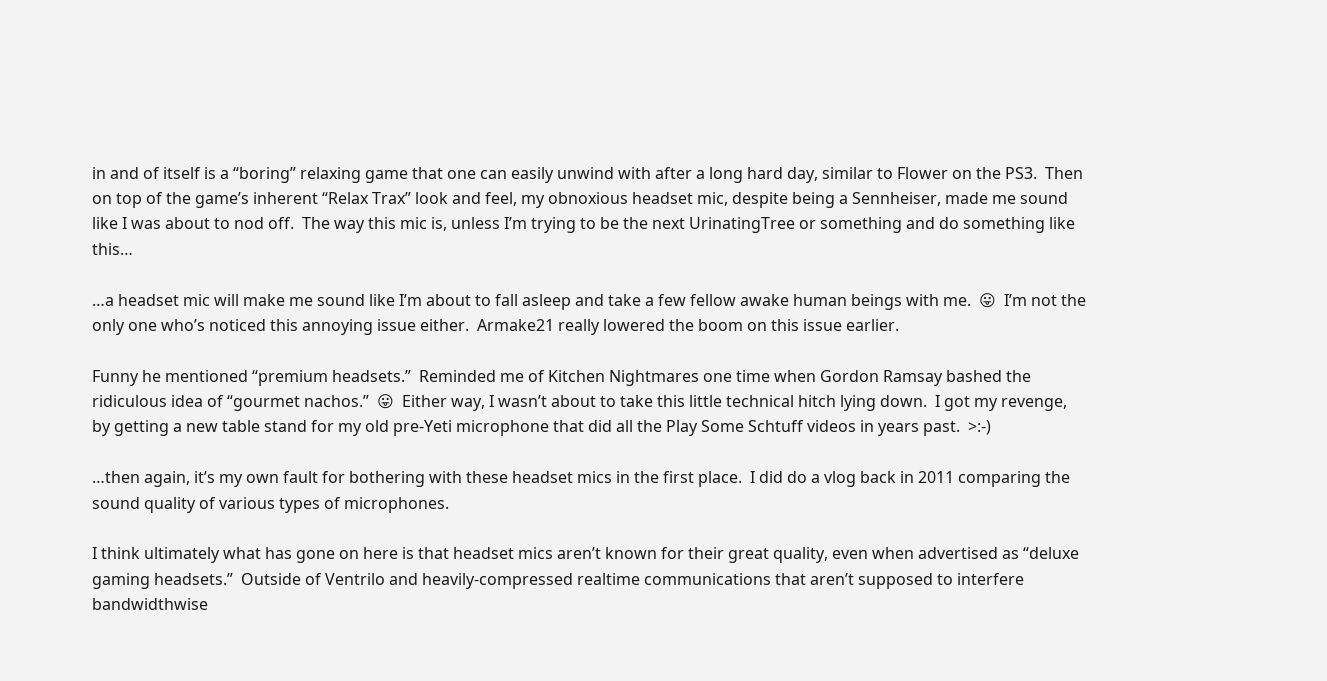in and of itself is a “boring” relaxing game that one can easily unwind with after a long hard day, similar to Flower on the PS3.  Then on top of the game’s inherent “Relax Trax” look and feel, my obnoxious headset mic, despite being a Sennheiser, made me sound like I was about to nod off.  The way this mic is, unless I’m trying to be the next UrinatingTree or something and do something like this…

…a headset mic will make me sound like I’m about to fall asleep and take a few fellow awake human beings with me.  😛  I’m not the only one who’s noticed this annoying issue either.  Armake21 really lowered the boom on this issue earlier.

Funny he mentioned “premium headsets.”  Reminded me of Kitchen Nightmares one time when Gordon Ramsay bashed the ridiculous idea of “gourmet nachos.”  😛  Either way, I wasn’t about to take this little technical hitch lying down.  I got my revenge, by getting a new table stand for my old pre-Yeti microphone that did all the Play Some Schtuff videos in years past.  >:-)

…then again, it’s my own fault for bothering with these headset mics in the first place.  I did do a vlog back in 2011 comparing the sound quality of various types of microphones.

I think ultimately what has gone on here is that headset mics aren’t known for their great quality, even when advertised as “deluxe gaming headsets.”  Outside of Ventrilo and heavily-compressed realtime communications that aren’t supposed to interfere bandwidthwise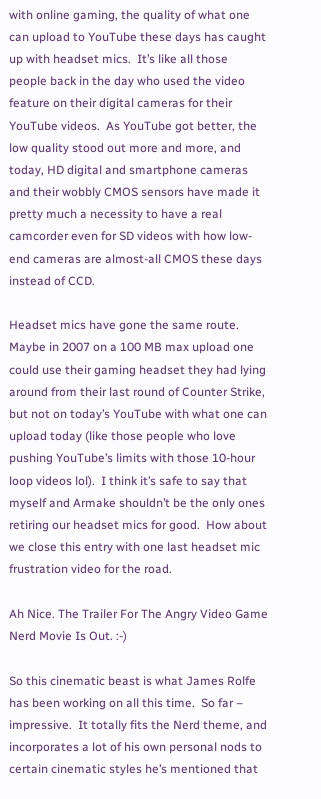with online gaming, the quality of what one can upload to YouTube these days has caught up with headset mics.  It’s like all those people back in the day who used the video feature on their digital cameras for their YouTube videos.  As YouTube got better, the low quality stood out more and more, and today, HD digital and smartphone cameras and their wobbly CMOS sensors have made it pretty much a necessity to have a real camcorder even for SD videos with how low-end cameras are almost-all CMOS these days instead of CCD.

Headset mics have gone the same route.  Maybe in 2007 on a 100 MB max upload one could use their gaming headset they had lying around from their last round of Counter Strike, but not on today’s YouTube with what one can upload today (like those people who love pushing YouTube’s limits with those 10-hour loop videos lol).  I think it’s safe to say that myself and Armake shouldn’t be the only ones retiring our headset mics for good.  How about we close this entry with one last headset mic frustration video for the road.

Ah Nice. The Trailer For The Angry Video Game Nerd Movie Is Out. :-)

So this cinematic beast is what James Rolfe has been working on all this time.  So far – impressive.  It totally fits the Nerd theme, and incorporates a lot of his own personal nods to certain cinematic styles he’s mentioned that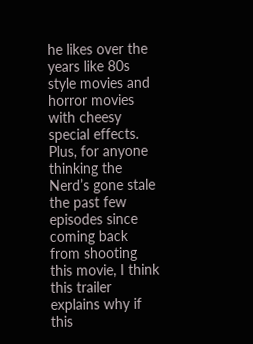he likes over the years like 80s style movies and horror movies with cheesy special effects.  Plus, for anyone thinking the Nerd’s gone stale the past few episodes since coming back from shooting this movie, I think this trailer explains why if this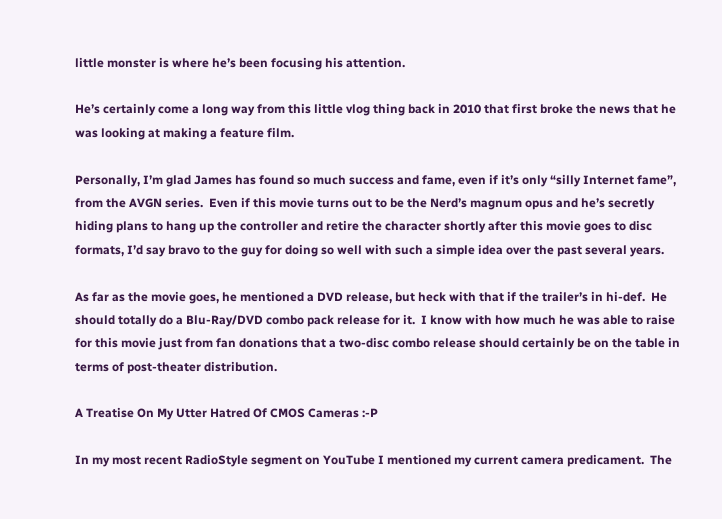little monster is where he’s been focusing his attention.

He’s certainly come a long way from this little vlog thing back in 2010 that first broke the news that he was looking at making a feature film.

Personally, I’m glad James has found so much success and fame, even if it’s only “silly Internet fame”, from the AVGN series.  Even if this movie turns out to be the Nerd’s magnum opus and he’s secretly hiding plans to hang up the controller and retire the character shortly after this movie goes to disc formats, I’d say bravo to the guy for doing so well with such a simple idea over the past several years.

As far as the movie goes, he mentioned a DVD release, but heck with that if the trailer’s in hi-def.  He should totally do a Blu-Ray/DVD combo pack release for it.  I know with how much he was able to raise for this movie just from fan donations that a two-disc combo release should certainly be on the table in terms of post-theater distribution.

A Treatise On My Utter Hatred Of CMOS Cameras :-P

In my most recent RadioStyle segment on YouTube I mentioned my current camera predicament.  The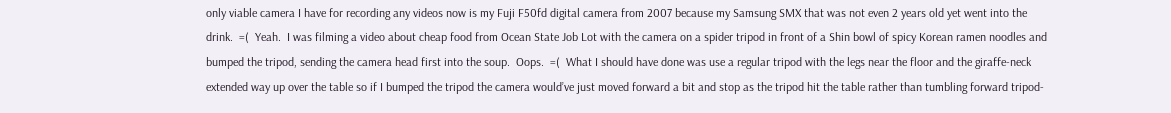only viable camera I have for recording any videos now is my Fuji F50fd digital camera from 2007 because my Samsung SMX that was not even 2 years old yet went into the drink.  =(  Yeah.  I was filming a video about cheap food from Ocean State Job Lot with the camera on a spider tripod in front of a Shin bowl of spicy Korean ramen noodles and bumped the tripod, sending the camera head first into the soup.  Oops.  =(  What I should have done was use a regular tripod with the legs near the floor and the giraffe-neck extended way up over the table so if I bumped the tripod the camera would’ve just moved forward a bit and stop as the tripod hit the table rather than tumbling forward tripod-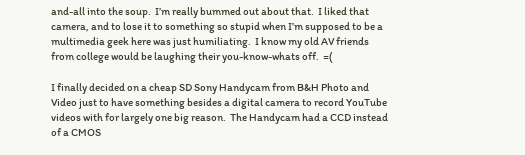and-all into the soup.  I’m really bummed out about that.  I liked that camera, and to lose it to something so stupid when I’m supposed to be a multimedia geek here was just humiliating.  I know my old AV friends from college would be laughing their you-know-whats off.  =(

I finally decided on a cheap SD Sony Handycam from B&H Photo and Video just to have something besides a digital camera to record YouTube videos with for largely one big reason.  The Handycam had a CCD instead of a CMOS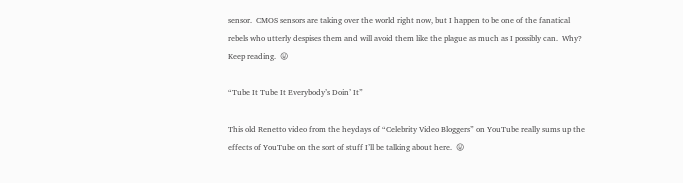sensor.  CMOS sensors are taking over the world right now, but I happen to be one of the fanatical rebels who utterly despises them and will avoid them like the plague as much as I possibly can.  Why?  Keep reading.  😛

“Tube It Tube It Everybody’s Doin’ It”

This old Renetto video from the heydays of “Celebrity Video Bloggers” on YouTube really sums up the effects of YouTube on the sort of stuff I’ll be talking about here.  😛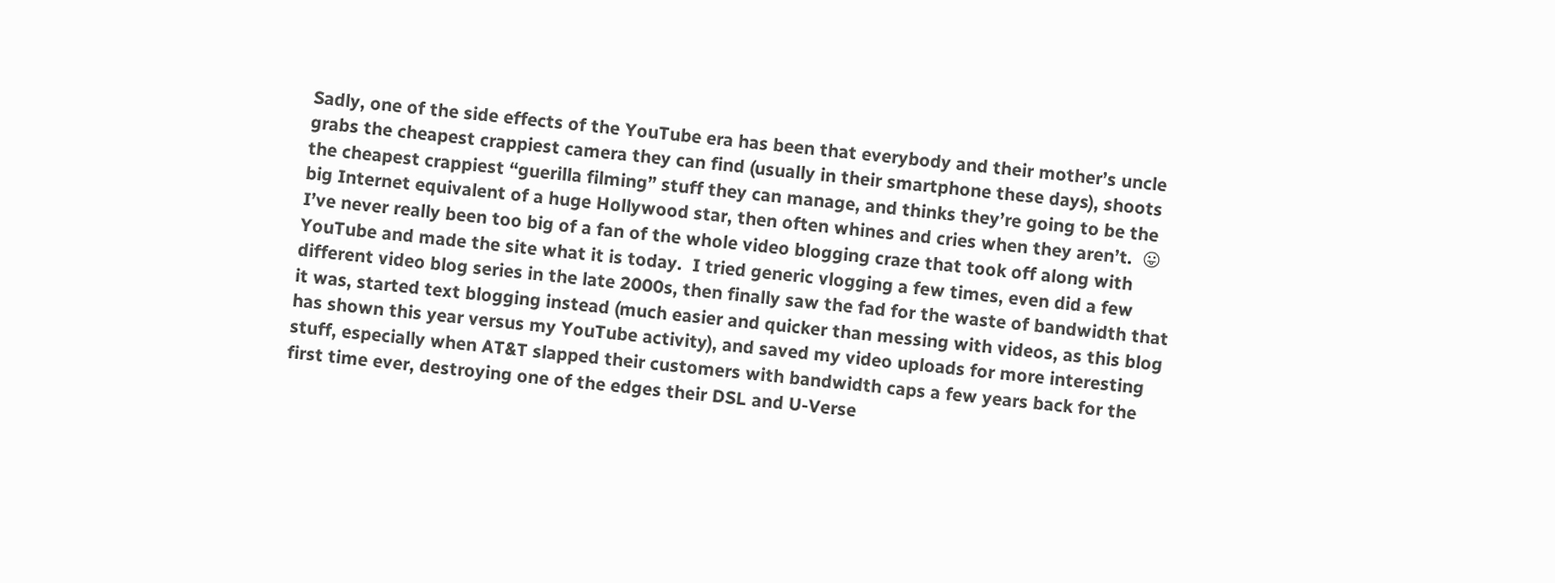Sadly, one of the side effects of the YouTube era has been that everybody and their mother’s uncle grabs the cheapest crappiest camera they can find (usually in their smartphone these days), shoots the cheapest crappiest “guerilla filming” stuff they can manage, and thinks they’re going to be the big Internet equivalent of a huge Hollywood star, then often whines and cries when they aren’t.  😛  I’ve never really been too big of a fan of the whole video blogging craze that took off along with YouTube and made the site what it is today.  I tried generic vlogging a few times, even did a few different video blog series in the late 2000s, then finally saw the fad for the waste of bandwidth that it was, started text blogging instead (much easier and quicker than messing with videos, as this blog has shown this year versus my YouTube activity), and saved my video uploads for more interesting stuff, especially when AT&T slapped their customers with bandwidth caps a few years back for the first time ever, destroying one of the edges their DSL and U-Verse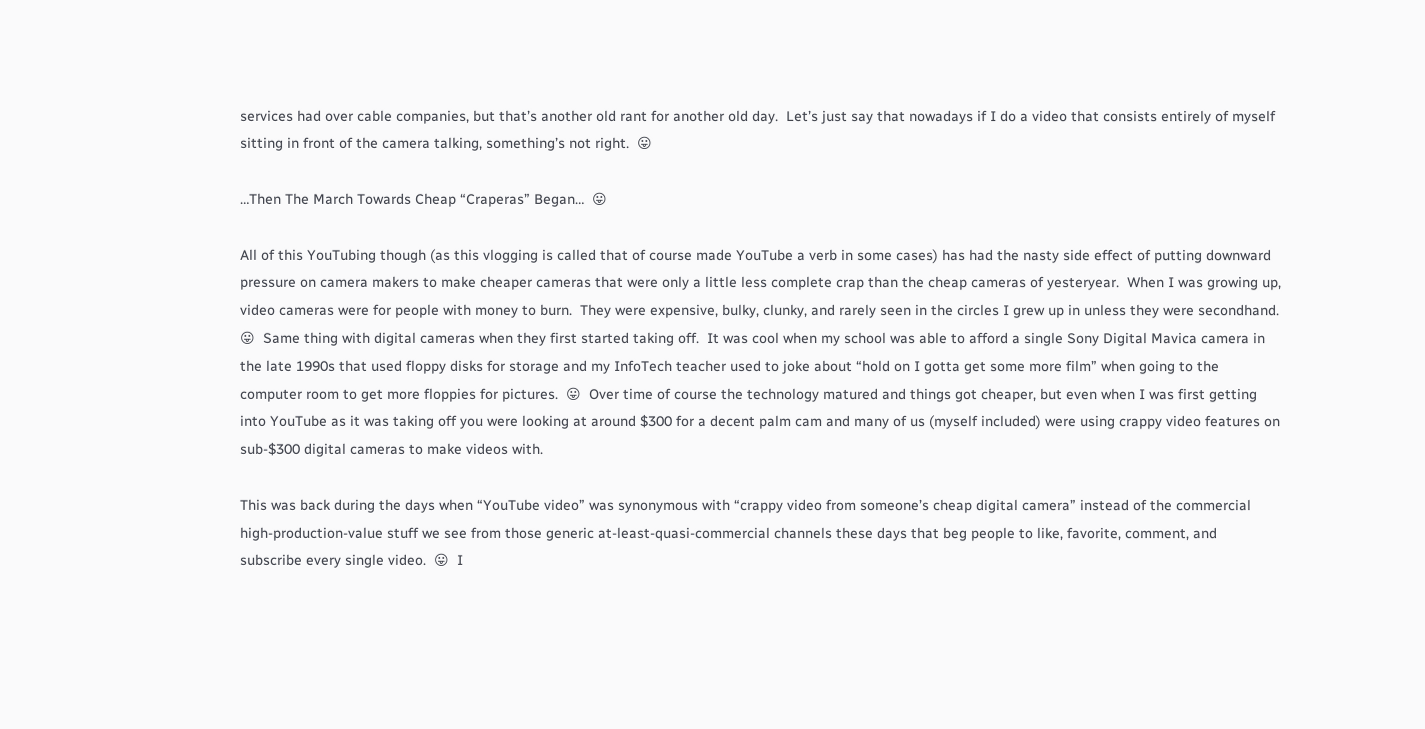services had over cable companies, but that’s another old rant for another old day.  Let’s just say that nowadays if I do a video that consists entirely of myself sitting in front of the camera talking, something’s not right.  😛

…Then The March Towards Cheap “Craperas” Began…  😛

All of this YouTubing though (as this vlogging is called that of course made YouTube a verb in some cases) has had the nasty side effect of putting downward pressure on camera makers to make cheaper cameras that were only a little less complete crap than the cheap cameras of yesteryear.  When I was growing up, video cameras were for people with money to burn.  They were expensive, bulky, clunky, and rarely seen in the circles I grew up in unless they were secondhand.  😛  Same thing with digital cameras when they first started taking off.  It was cool when my school was able to afford a single Sony Digital Mavica camera in the late 1990s that used floppy disks for storage and my InfoTech teacher used to joke about “hold on I gotta get some more film” when going to the computer room to get more floppies for pictures.  😛  Over time of course the technology matured and things got cheaper, but even when I was first getting into YouTube as it was taking off you were looking at around $300 for a decent palm cam and many of us (myself included) were using crappy video features on sub-$300 digital cameras to make videos with.

This was back during the days when “YouTube video” was synonymous with “crappy video from someone’s cheap digital camera” instead of the commercial high-production-value stuff we see from those generic at-least-quasi-commercial channels these days that beg people to like, favorite, comment, and subscribe every single video.  😛  I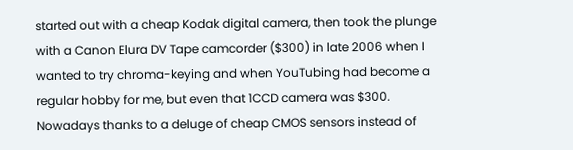started out with a cheap Kodak digital camera, then took the plunge with a Canon Elura DV Tape camcorder ($300) in late 2006 when I wanted to try chroma-keying and when YouTubing had become a regular hobby for me, but even that 1CCD camera was $300.  Nowadays thanks to a deluge of cheap CMOS sensors instead of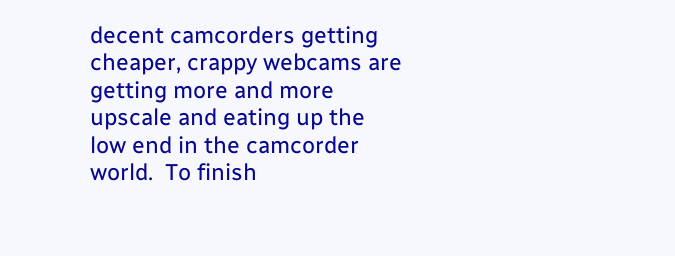decent camcorders getting cheaper, crappy webcams are getting more and more upscale and eating up the low end in the camcorder world.  To finish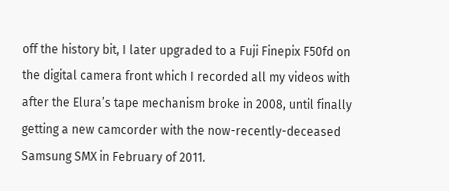off the history bit, I later upgraded to a Fuji Finepix F50fd on the digital camera front which I recorded all my videos with after the Elura’s tape mechanism broke in 2008, until finally getting a new camcorder with the now-recently-deceased Samsung SMX in February of 2011.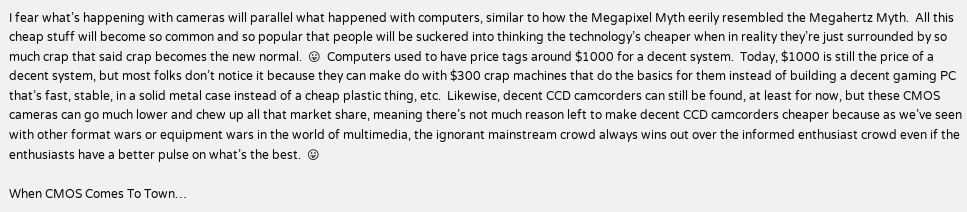I fear what’s happening with cameras will parallel what happened with computers, similar to how the Megapixel Myth eerily resembled the Megahertz Myth.  All this cheap stuff will become so common and so popular that people will be suckered into thinking the technology’s cheaper when in reality they’re just surrounded by so much crap that said crap becomes the new normal.  😛  Computers used to have price tags around $1000 for a decent system.  Today, $1000 is still the price of a decent system, but most folks don’t notice it because they can make do with $300 crap machines that do the basics for them instead of building a decent gaming PC that’s fast, stable, in a solid metal case instead of a cheap plastic thing, etc.  Likewise, decent CCD camcorders can still be found, at least for now, but these CMOS cameras can go much lower and chew up all that market share, meaning there’s not much reason left to make decent CCD camcorders cheaper because as we’ve seen with other format wars or equipment wars in the world of multimedia, the ignorant mainstream crowd always wins out over the informed enthusiast crowd even if the enthusiasts have a better pulse on what’s the best.  😛

When CMOS Comes To Town…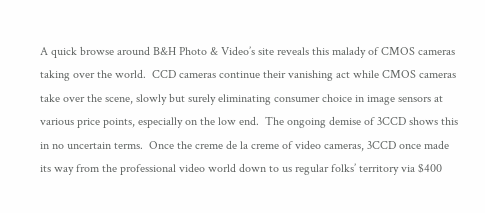A quick browse around B&H Photo & Video’s site reveals this malady of CMOS cameras taking over the world.  CCD cameras continue their vanishing act while CMOS cameras take over the scene, slowly but surely eliminating consumer choice in image sensors at various price points, especially on the low end.  The ongoing demise of 3CCD shows this in no uncertain terms.  Once the creme de la creme of video cameras, 3CCD once made its way from the professional video world down to us regular folks’ territory via $400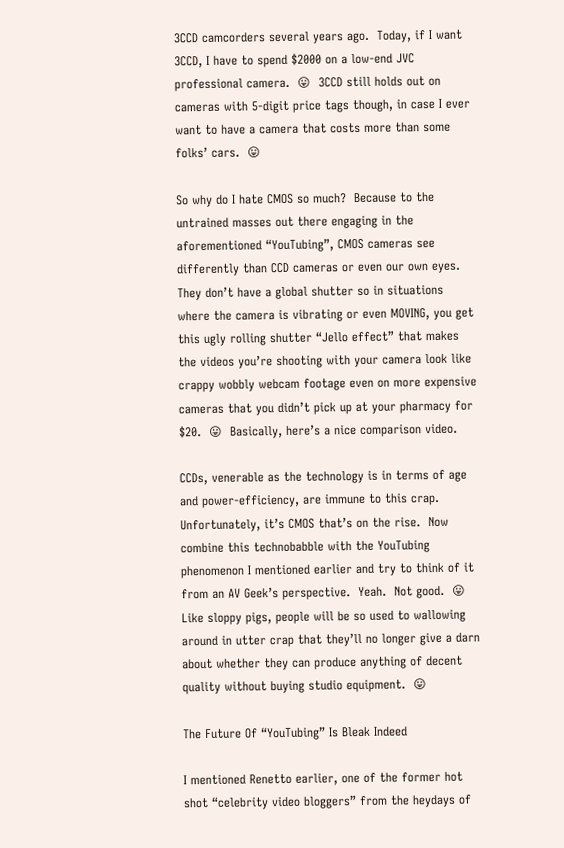3CCD camcorders several years ago.  Today, if I want 3CCD, I have to spend $2000 on a low-end JVC professional camera.  😛  3CCD still holds out on cameras with 5-digit price tags though, in case I ever want to have a camera that costs more than some folks’ cars.  😛

So why do I hate CMOS so much?  Because to the untrained masses out there engaging in the aforementioned “YouTubing”, CMOS cameras see differently than CCD cameras or even our own eyes.  They don’t have a global shutter so in situations where the camera is vibrating or even MOVING, you get this ugly rolling shutter “Jello effect” that makes the videos you’re shooting with your camera look like crappy wobbly webcam footage even on more expensive cameras that you didn’t pick up at your pharmacy for $20.  😛  Basically, here’s a nice comparison video.

CCDs, venerable as the technology is in terms of age and power-efficiency, are immune to this crap.  Unfortunately, it’s CMOS that’s on the rise.  Now combine this technobabble with the YouTubing phenomenon I mentioned earlier and try to think of it from an AV Geek’s perspective.  Yeah.  Not good.  😛  Like sloppy pigs, people will be so used to wallowing around in utter crap that they’ll no longer give a darn about whether they can produce anything of decent quality without buying studio equipment.  😛

The Future Of “YouTubing” Is Bleak Indeed

I mentioned Renetto earlier, one of the former hot shot “celebrity video bloggers” from the heydays of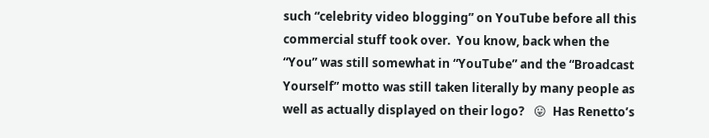such “celebrity video blogging” on YouTube before all this commercial stuff took over.  You know, back when the “You” was still somewhat in “YouTube” and the “Broadcast Yourself” motto was still taken literally by many people as well as actually displayed on their logo?   😛  Has Renetto’s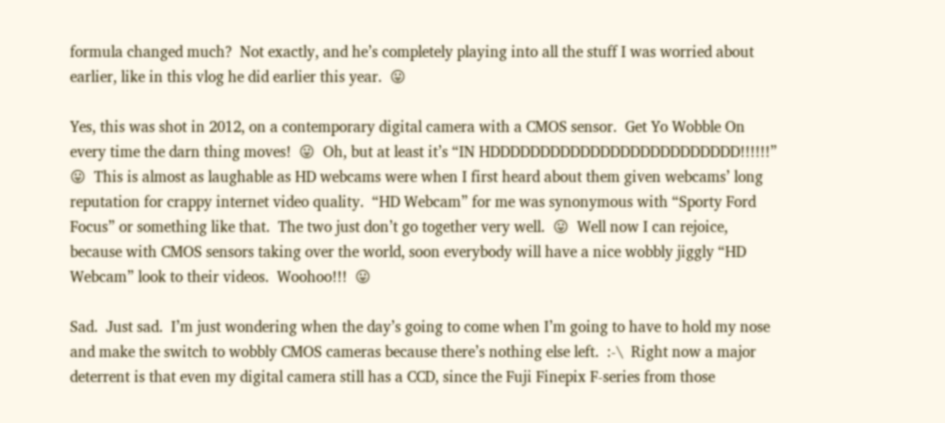formula changed much?  Not exactly, and he’s completely playing into all the stuff I was worried about earlier, like in this vlog he did earlier this year.  😛

Yes, this was shot in 2012, on a contemporary digital camera with a CMOS sensor.  Get Yo Wobble On every time the darn thing moves!  😛  Oh, but at least it’s “IN HDDDDDDDDDDDDDDDDDDDDDDDDD!!!!!!”  😛  This is almost as laughable as HD webcams were when I first heard about them given webcams’ long reputation for crappy internet video quality.  “HD Webcam” for me was synonymous with “Sporty Ford Focus” or something like that.  The two just don’t go together very well.  😛  Well now I can rejoice, because with CMOS sensors taking over the world, soon everybody will have a nice wobbly jiggly “HD Webcam” look to their videos.  Woohoo!!!  😛

Sad.  Just sad.  I’m just wondering when the day’s going to come when I’m going to have to hold my nose and make the switch to wobbly CMOS cameras because there’s nothing else left.  :-\  Right now a major deterrent is that even my digital camera still has a CCD, since the Fuji Finepix F-series from those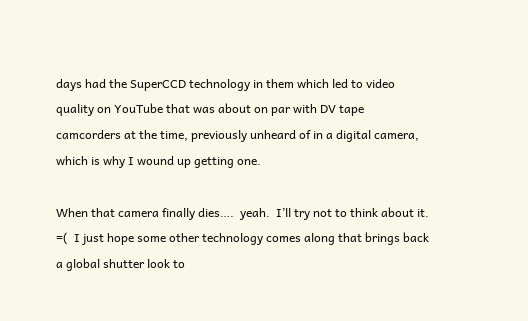days had the SuperCCD technology in them which led to video quality on YouTube that was about on par with DV tape camcorders at the time, previously unheard of in a digital camera, which is why I wound up getting one.

When that camera finally dies….  yeah.  I’ll try not to think about it.  =(  I just hope some other technology comes along that brings back a global shutter look to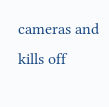cameras and kills off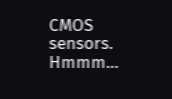CMOS sensors.  Hmmm…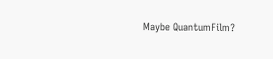Maybe QuantumFilm?